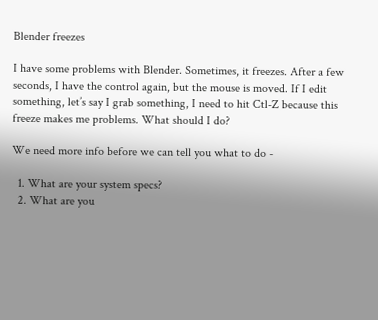Blender freezes

I have some problems with Blender. Sometimes, it freezes. After a few seconds, I have the control again, but the mouse is moved. If I edit something, let’s say I grab something, I need to hit Ctl-Z because this freeze makes me problems. What should I do?

We need more info before we can tell you what to do -

  1. What are your system specs?
  2. What are you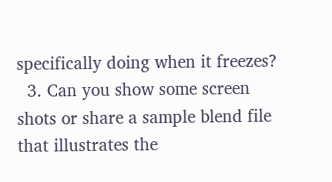specifically doing when it freezes?
  3. Can you show some screen shots or share a sample blend file that illustrates the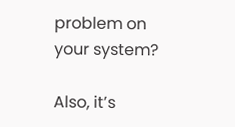problem on your system?

Also, it’s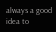always a good idea to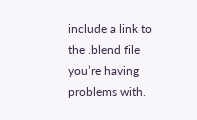include a link to the .blend file you’re having problems with.